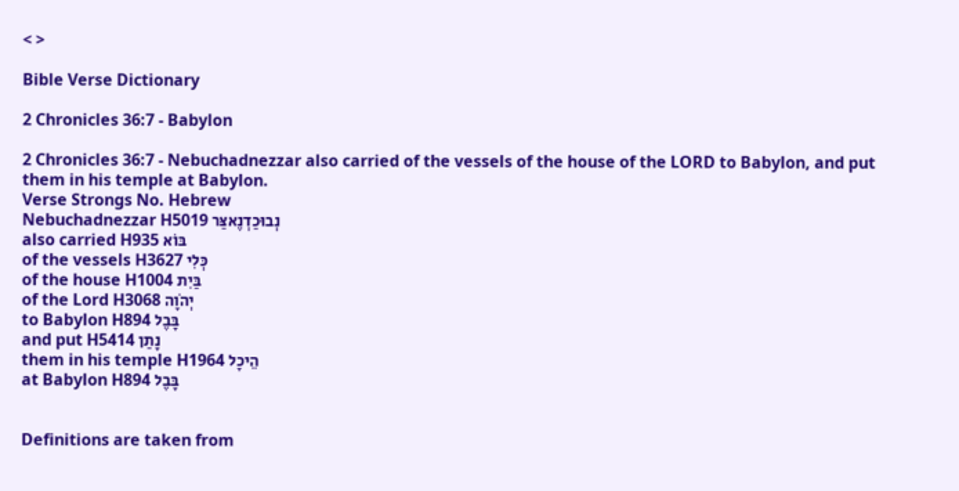< >

Bible Verse Dictionary

2 Chronicles 36:7 - Babylon

2 Chronicles 36:7 - Nebuchadnezzar also carried of the vessels of the house of the LORD to Babylon, and put them in his temple at Babylon.
Verse Strongs No. Hebrew
Nebuchadnezzar H5019 נְבוּכַדְנֶאצַּר
also carried H935 בּוֹא
of the vessels H3627 כְּלִי
of the house H1004 בַּיִת
of the Lord H3068 יְהֹוָה
to Babylon H894 בָּבֶל
and put H5414 נָתַן
them in his temple H1964 הֵיכָל
at Babylon H894 בָּבֶל


Definitions are taken from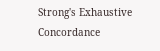Strong's Exhaustive Concordance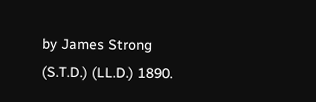by James Strong (S.T.D.) (LL.D.) 1890.